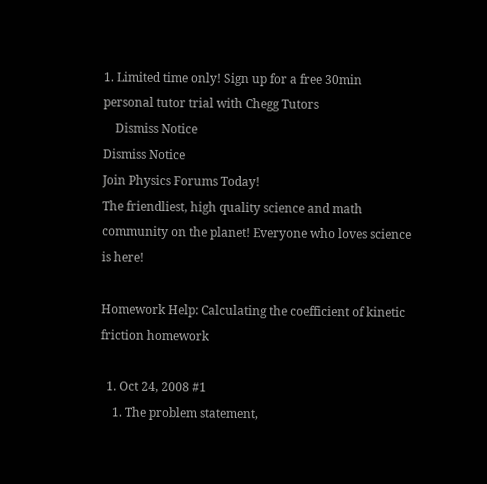1. Limited time only! Sign up for a free 30min personal tutor trial with Chegg Tutors
    Dismiss Notice
Dismiss Notice
Join Physics Forums Today!
The friendliest, high quality science and math community on the planet! Everyone who loves science is here!

Homework Help: Calculating the coefficient of kinetic friction homework

  1. Oct 24, 2008 #1
    1. The problem statement,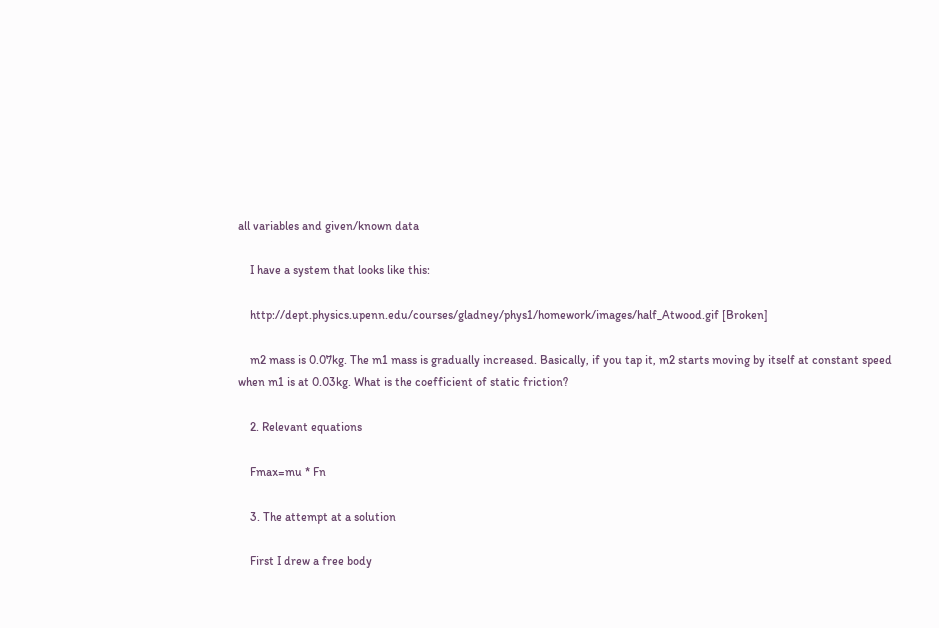all variables and given/known data

    I have a system that looks like this:

    http://dept.physics.upenn.edu/courses/gladney/phys1/homework/images/half_Atwood.gif [Broken]

    m2 mass is 0.07kg. The m1 mass is gradually increased. Basically, if you tap it, m2 starts moving by itself at constant speed when m1 is at 0.03kg. What is the coefficient of static friction?

    2. Relevant equations

    Fmax=mu * Fn

    3. The attempt at a solution

    First I drew a free body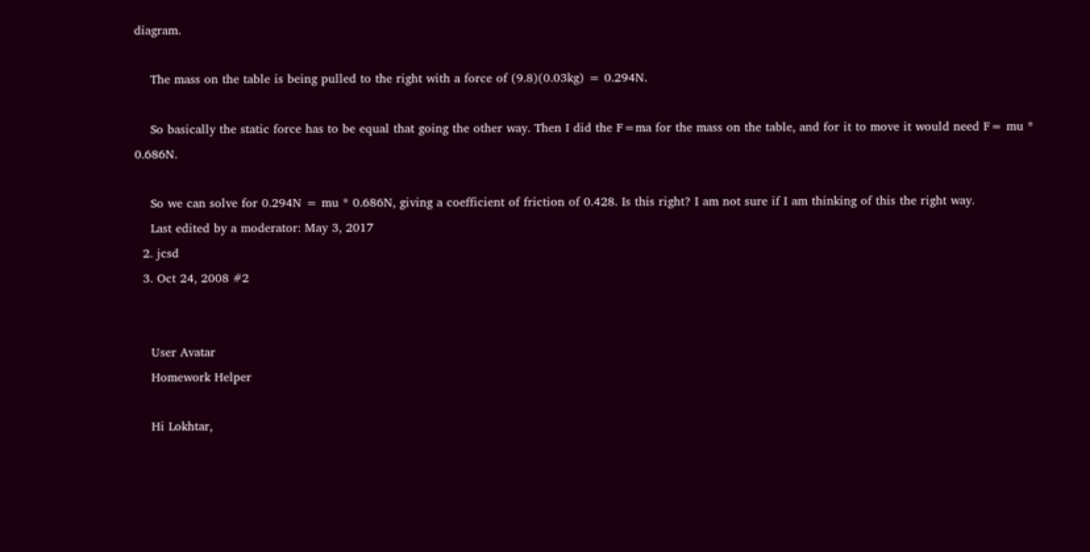diagram.

    The mass on the table is being pulled to the right with a force of (9.8)(0.03kg) = 0.294N.

    So basically the static force has to be equal that going the other way. Then I did the F=ma for the mass on the table, and for it to move it would need F= mu * 0.686N.

    So we can solve for 0.294N = mu * 0.686N, giving a coefficient of friction of 0.428. Is this right? I am not sure if I am thinking of this the right way.
    Last edited by a moderator: May 3, 2017
  2. jcsd
  3. Oct 24, 2008 #2


    User Avatar
    Homework Helper

    Hi Lokhtar,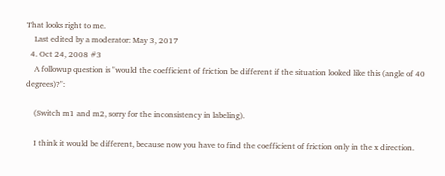That looks right to me.
    Last edited by a moderator: May 3, 2017
  4. Oct 24, 2008 #3
    A followup question is "would the coefficient of friction be different if the situation looked like this (angle of 40 degrees)?":

    (Switch m1 and m2, sorry for the inconsistency in labeling).

    I think it would be different, because now you have to find the coefficient of friction only in the x direction.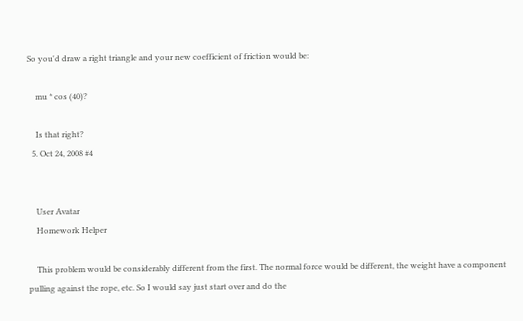So you'd draw a right triangle and your new coefficient of friction would be:

    mu * cos (40)?

    Is that right?
  5. Oct 24, 2008 #4


    User Avatar
    Homework Helper

    This problem would be considerably different from the first. The normal force would be different, the weight have a component pulling against the rope, etc. So I would say just start over and do the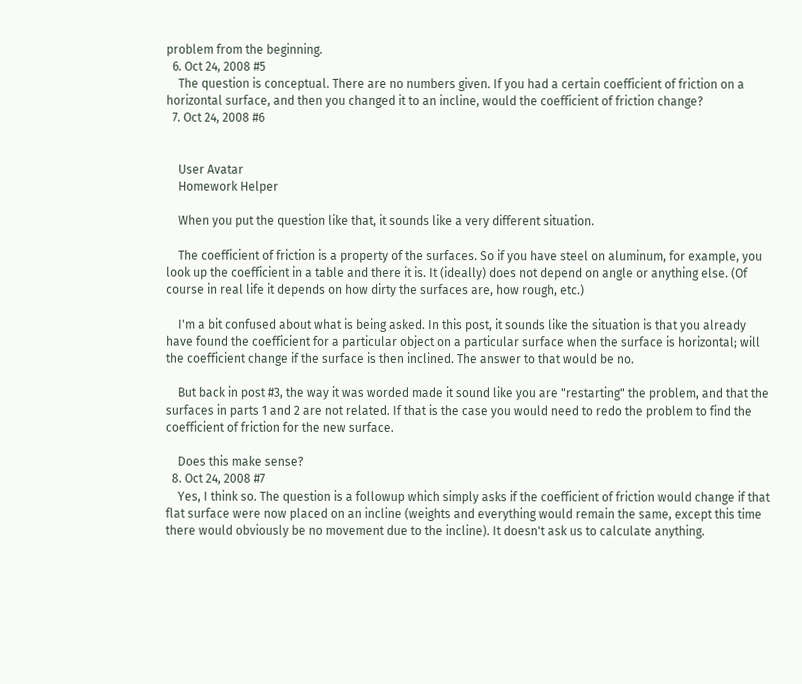problem from the beginning.
  6. Oct 24, 2008 #5
    The question is conceptual. There are no numbers given. If you had a certain coefficient of friction on a horizontal surface, and then you changed it to an incline, would the coefficient of friction change?
  7. Oct 24, 2008 #6


    User Avatar
    Homework Helper

    When you put the question like that, it sounds like a very different situation.

    The coefficient of friction is a property of the surfaces. So if you have steel on aluminum, for example, you look up the coefficient in a table and there it is. It (ideally) does not depend on angle or anything else. (Of course in real life it depends on how dirty the surfaces are, how rough, etc.)

    I'm a bit confused about what is being asked. In this post, it sounds like the situation is that you already have found the coefficient for a particular object on a particular surface when the surface is horizontal; will the coefficient change if the surface is then inclined. The answer to that would be no.

    But back in post #3, the way it was worded made it sound like you are "restarting" the problem, and that the surfaces in parts 1 and 2 are not related. If that is the case you would need to redo the problem to find the coefficient of friction for the new surface.

    Does this make sense?
  8. Oct 24, 2008 #7
    Yes, I think so. The question is a followup which simply asks if the coefficient of friction would change if that flat surface were now placed on an incline (weights and everything would remain the same, except this time there would obviously be no movement due to the incline). It doesn't ask us to calculate anything.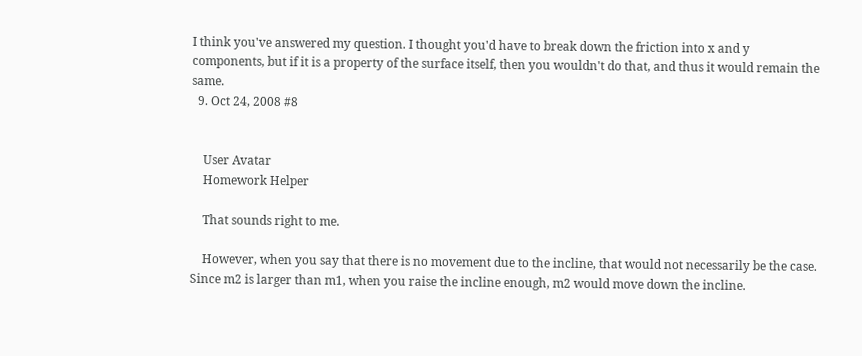I think you've answered my question. I thought you'd have to break down the friction into x and y components, but if it is a property of the surface itself, then you wouldn't do that, and thus it would remain the same.
  9. Oct 24, 2008 #8


    User Avatar
    Homework Helper

    That sounds right to me.

    However, when you say that there is no movement due to the incline, that would not necessarily be the case. Since m2 is larger than m1, when you raise the incline enough, m2 would move down the incline.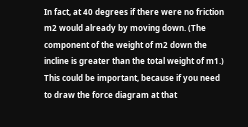In fact, at 40 degrees if there were no friction m2 would already by moving down. (The component of the weight of m2 down the incline is greater than the total weight of m1.) This could be important, because if you need to draw the force diagram at that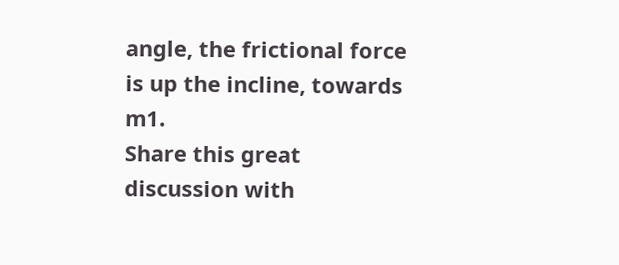angle, the frictional force is up the incline, towards m1.
Share this great discussion with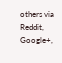others via Reddit, Google+,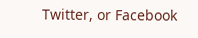Twitter, or Facebook